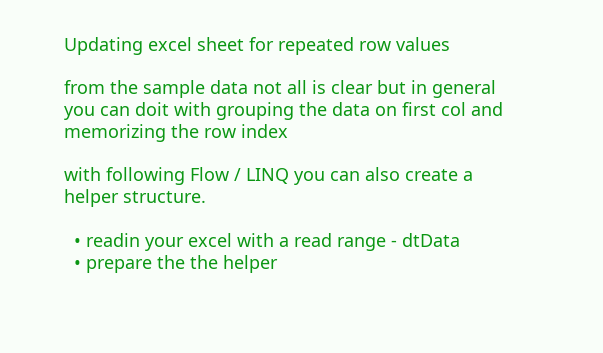Updating excel sheet for repeated row values

from the sample data not all is clear but in general you can doit with grouping the data on first col and memorizing the row index

with following Flow / LINQ you can also create a helper structure.

  • readin your excel with a read range - dtData
  • prepare the the helper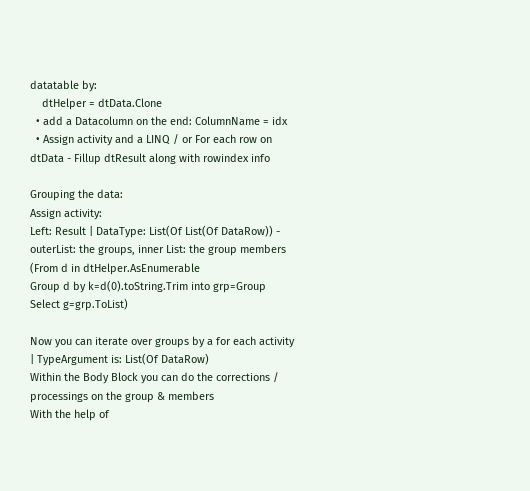datatable by:
    dtHelper = dtData.Clone
  • add a Datacolumn on the end: ColumnName = idx
  • Assign activity and a LINQ / or For each row on dtData - Fillup dtResult along with rowindex info

Grouping the data:
Assign activity:
Left: Result | DataType: List(Of List(Of DataRow)) - outerList: the groups, inner List: the group members
(From d in dtHelper.AsEnumerable
Group d by k=d(0).toString.Trim into grp=Group
Select g=grp.ToList)

Now you can iterate over groups by a for each activity | TypeArgument is: List(Of DataRow)
Within the Body Block you can do the corrections / processings on the group & members
With the help of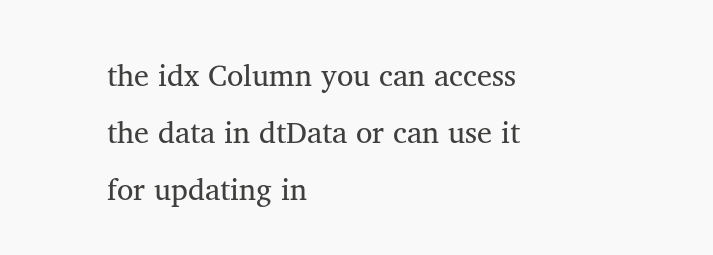the idx Column you can access the data in dtData or can use it for updating in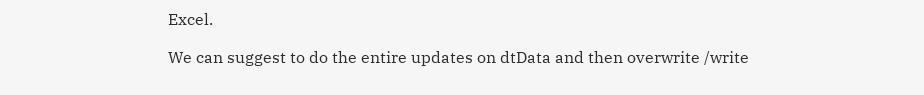Excel.

We can suggest to do the entire updates on dtData and then overwrite /write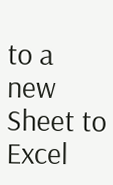to a new Sheet to Excel